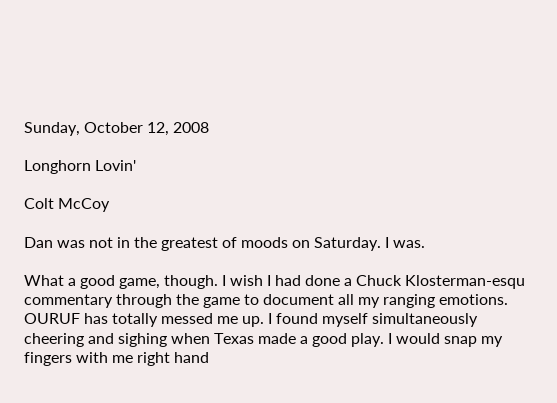Sunday, October 12, 2008

Longhorn Lovin'

Colt McCoy

Dan was not in the greatest of moods on Saturday. I was.

What a good game, though. I wish I had done a Chuck Klosterman-esqu commentary through the game to document all my ranging emotions. OURUF has totally messed me up. I found myself simultaneously cheering and sighing when Texas made a good play. I would snap my fingers with me right hand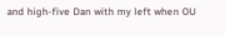and high-five Dan with my left when OU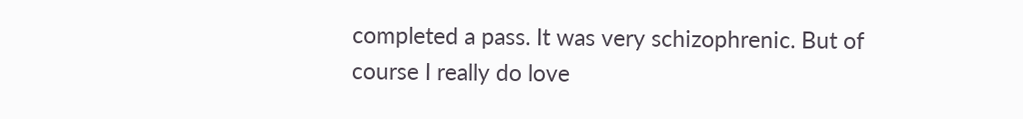completed a pass. It was very schizophrenic. But of course I really do love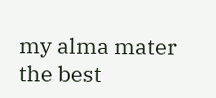my alma mater the best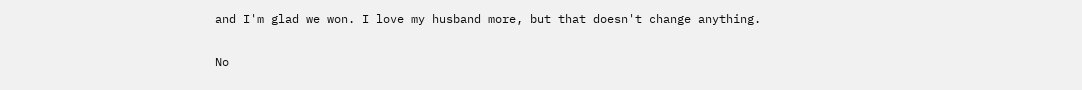and I'm glad we won. I love my husband more, but that doesn't change anything.

No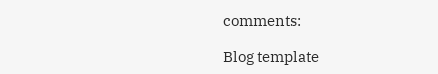comments:

Blog template